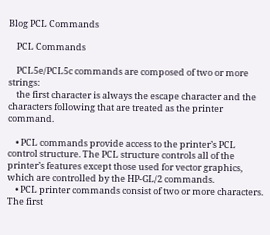Blog PCL Commands

    PCL Commands

    PCL5e/PCL5c commands are composed of two or more strings:
    the first character is always the escape character and the characters following that are treated as the printer command.

    • PCL commands provide access to the printer’s PCL control structure. The PCL structure controls all of the printer’s features except those used for vector graphics, which are controlled by the HP-GL/2 commands.
    • PCL printer commands consist of two or more characters. The first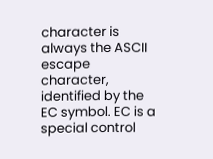character is always the ASCII escape character, identified by the EC symbol. EC is a special control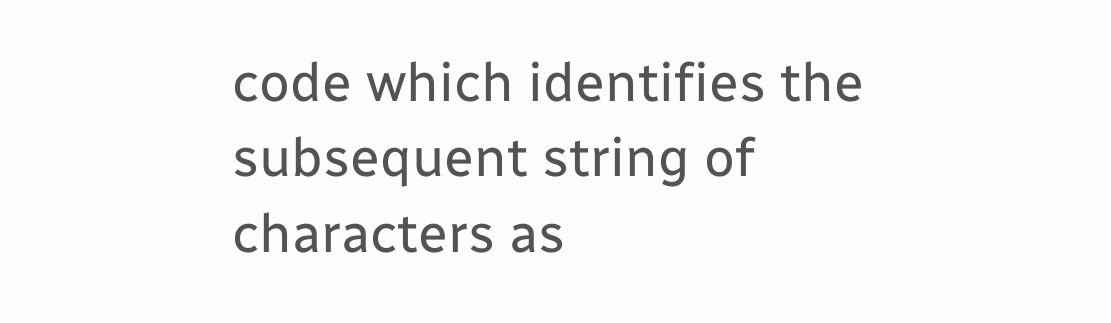code which identifies the subsequent string of characters as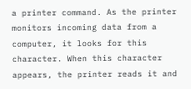a printer command. As the printer monitors incoming data from a computer, it looks for this character. When this character appears, the printer reads it and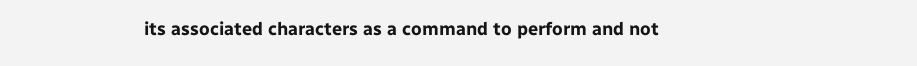its associated characters as a command to perform and not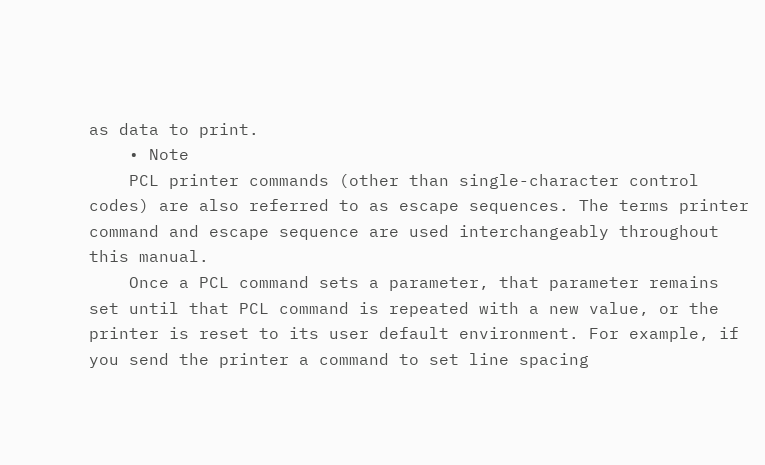as data to print.
    • Note
    PCL printer commands (other than single-character control codes) are also referred to as escape sequences. The terms printer command and escape sequence are used interchangeably throughout this manual.
    Once a PCL command sets a parameter, that parameter remains set until that PCL command is repeated with a new value, or the printer is reset to its user default environment. For example, if you send the printer a command to set line spacing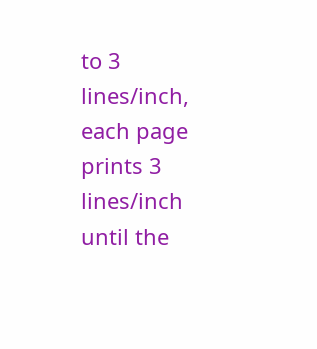to 3 lines/inch, each page prints 3 lines/inch until the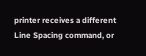printer receives a different Line Spacing command, or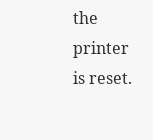the printer is reset.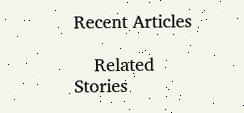Recent Articles

    Related Stories